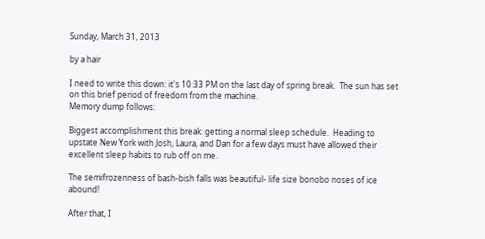Sunday, March 31, 2013

by a hair

I need to write this down: it's 10:33 PM on the last day of spring break.  The sun has set on this brief period of freedom from the machine.
Memory dump follows:

Biggest accomplishment this break: getting a normal sleep schedule.  Heading to upstate New York with Josh, Laura, and Dan for a few days must have allowed their excellent sleep habits to rub off on me.

The semifrozenness of bash-bish falls was beautiful- life size bonobo noses of ice abound!

After that, I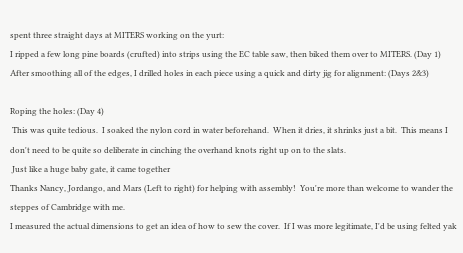spent three straight days at MITERS working on the yurt:
I ripped a few long pine boards (crufted) into strips using the EC table saw, then biked them over to MITERS. (Day 1)
After smoothing all of the edges, I drilled holes in each piece using a quick and dirty jig for alignment: (Days 2&3)

Roping the holes: (Day 4)
 This was quite tedious.  I soaked the nylon cord in water beforehand.  When it dries, it shrinks just a bit.  This means I don't need to be quite so deliberate in cinching the overhand knots right up on to the slats.
 Just like a huge baby gate, it came together
Thanks Nancy, Jordango, and Mars (Left to right) for helping with assembly!  You're more than welcome to wander the steppes of Cambridge with me.
I measured the actual dimensions to get an idea of how to sew the cover.  If I was more legitimate, I'd be using felted yak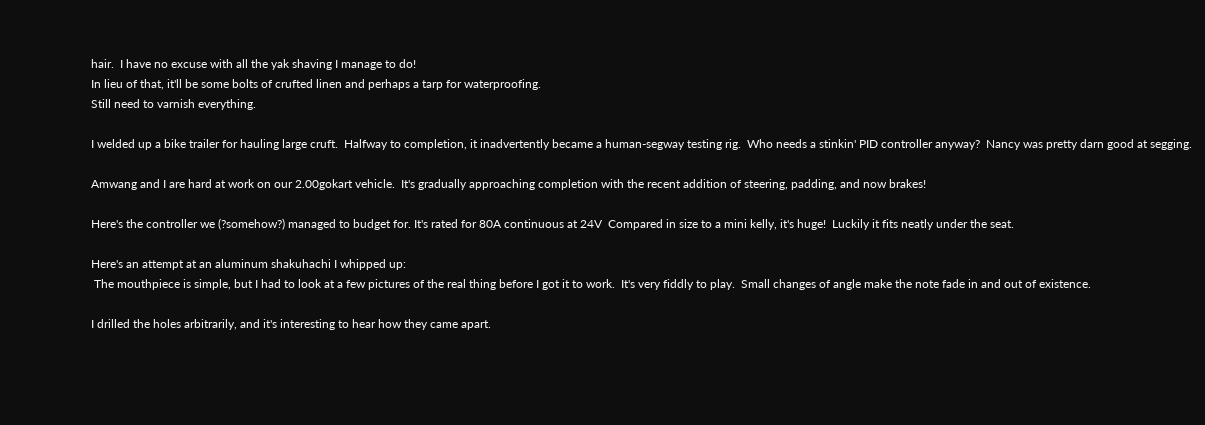hair.  I have no excuse with all the yak shaving I manage to do!
In lieu of that, it'll be some bolts of crufted linen and perhaps a tarp for waterproofing.
Still need to varnish everything.

I welded up a bike trailer for hauling large cruft.  Halfway to completion, it inadvertently became a human-segway testing rig.  Who needs a stinkin' PID controller anyway?  Nancy was pretty darn good at segging.

Amwang and I are hard at work on our 2.00gokart vehicle.  It's gradually approaching completion with the recent addition of steering, padding, and now brakes!

Here's the controller we (?somehow?) managed to budget for. It's rated for 80A continuous at 24V  Compared in size to a mini kelly, it's huge!  Luckily it fits neatly under the seat.

Here's an attempt at an aluminum shakuhachi I whipped up:
 The mouthpiece is simple, but I had to look at a few pictures of the real thing before I got it to work.  It's very fiddly to play.  Small changes of angle make the note fade in and out of existence.

I drilled the holes arbitrarily, and it's interesting to hear how they came apart.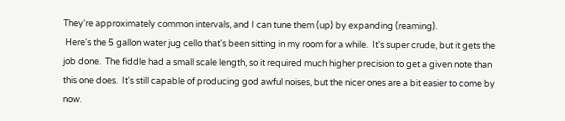They're approximately common intervals, and I can tune them (up) by expanding (reaming).
 Here's the 5 gallon water jug cello that's been sitting in my room for a while.  It's super crude, but it gets the job done.  The fiddle had a small scale length, so it required much higher precision to get a given note than this one does.  It's still capable of producing god awful noises, but the nicer ones are a bit easier to come by now.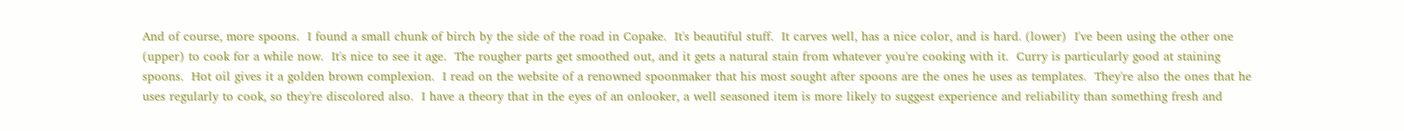And of course, more spoons.  I found a small chunk of birch by the side of the road in Copake.  It's beautiful stuff.  It carves well, has a nice color, and is hard. (lower)  I've been using the other one (upper) to cook for a while now.  It's nice to see it age.  The rougher parts get smoothed out, and it gets a natural stain from whatever you're cooking with it.  Curry is particularly good at staining spoons.  Hot oil gives it a golden brown complexion.  I read on the website of a renowned spoonmaker that his most sought after spoons are the ones he uses as templates.  They're also the ones that he uses regularly to cook, so they're discolored also.  I have a theory that in the eyes of an onlooker, a well seasoned item is more likely to suggest experience and reliability than something fresh and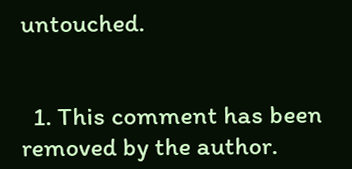untouched.


  1. This comment has been removed by the author.